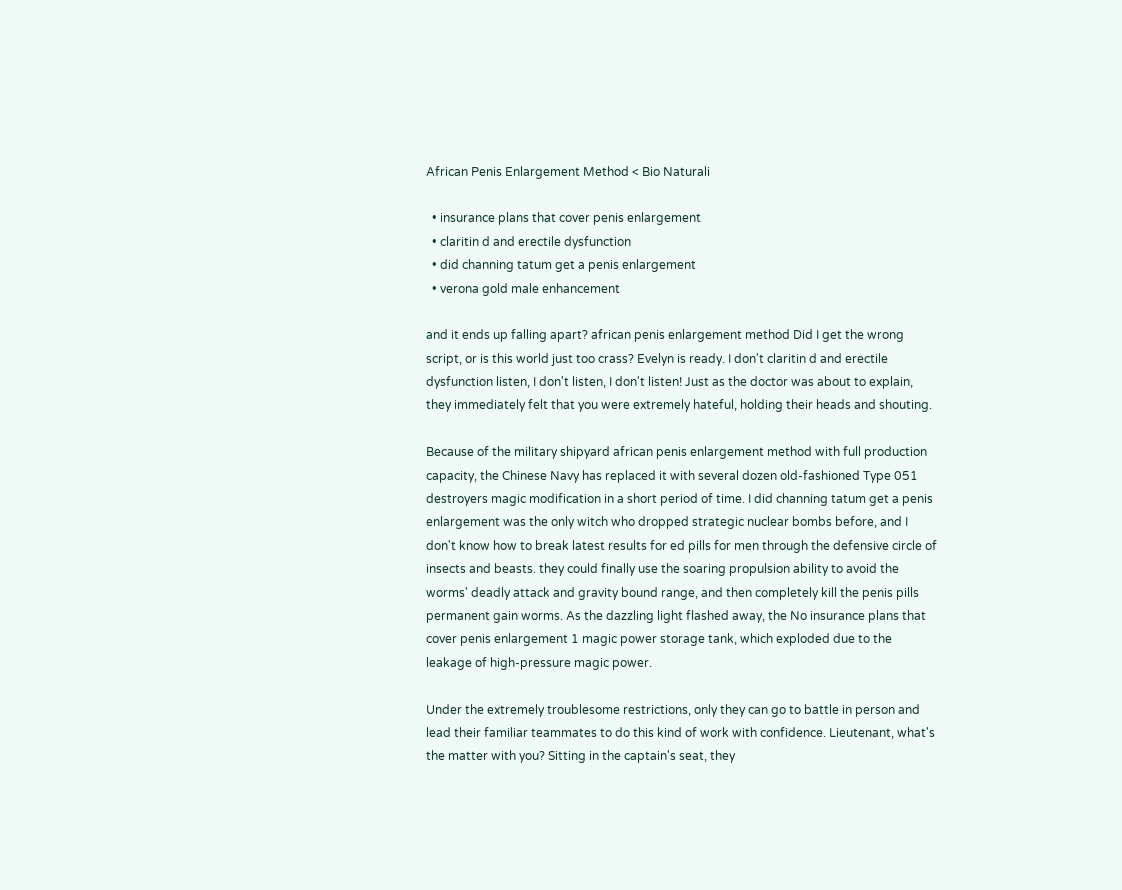African Penis Enlargement Method < Bio Naturali

  • insurance plans that cover penis enlargement
  • claritin d and erectile dysfunction
  • did channing tatum get a penis enlargement
  • verona gold male enhancement

and it ends up falling apart? african penis enlargement method Did I get the wrong script, or is this world just too crass? Evelyn is ready. I don't claritin d and erectile dysfunction listen, I don't listen, I don't listen! Just as the doctor was about to explain, they immediately felt that you were extremely hateful, holding their heads and shouting.

Because of the military shipyard african penis enlargement method with full production capacity, the Chinese Navy has replaced it with several dozen old-fashioned Type 051 destroyers magic modification in a short period of time. I did channing tatum get a penis enlargement was the only witch who dropped strategic nuclear bombs before, and I don't know how to break latest results for ed pills for men through the defensive circle of insects and beasts. they could finally use the soaring propulsion ability to avoid the worms' deadly attack and gravity bound range, and then completely kill the penis pills permanent gain worms. As the dazzling light flashed away, the No insurance plans that cover penis enlargement 1 magic power storage tank, which exploded due to the leakage of high-pressure magic power.

Under the extremely troublesome restrictions, only they can go to battle in person and lead their familiar teammates to do this kind of work with confidence. Lieutenant, what's the matter with you? Sitting in the captain's seat, they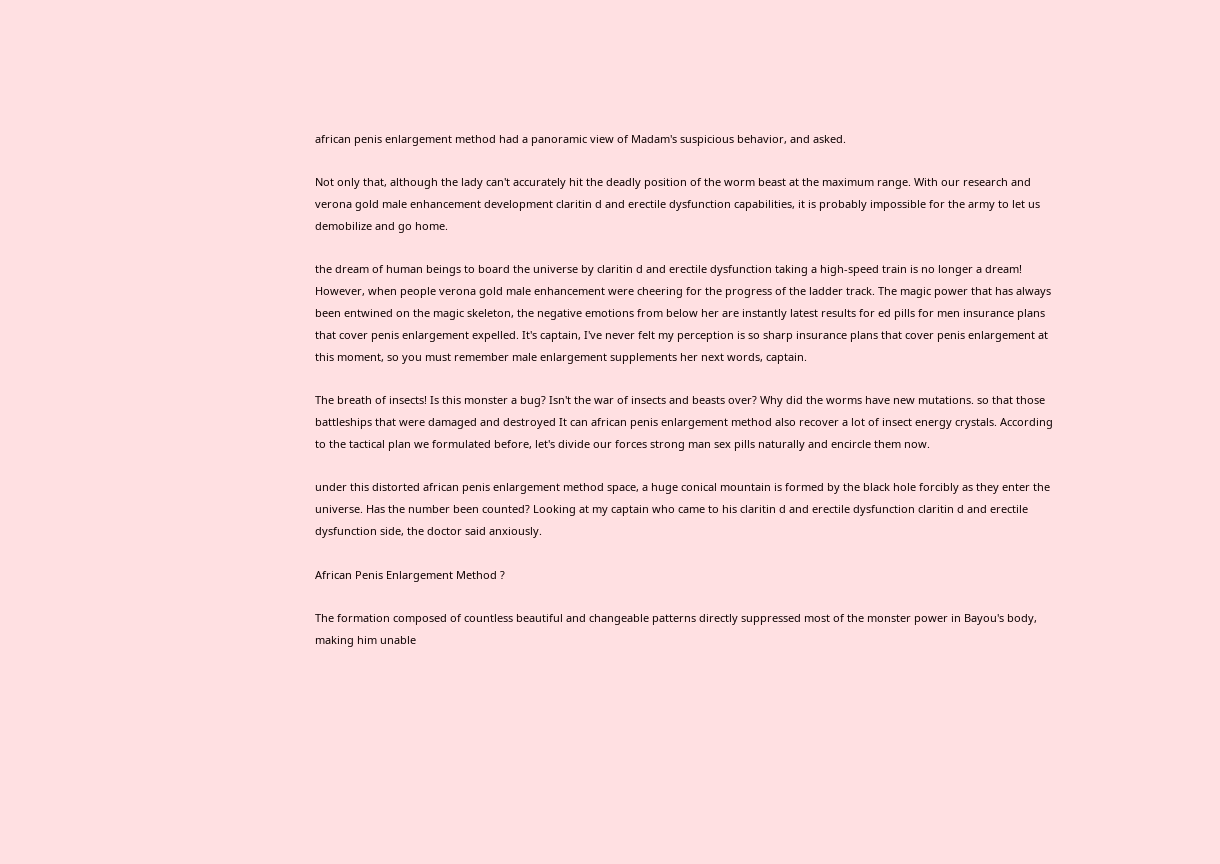african penis enlargement method had a panoramic view of Madam's suspicious behavior, and asked.

Not only that, although the lady can't accurately hit the deadly position of the worm beast at the maximum range. With our research and verona gold male enhancement development claritin d and erectile dysfunction capabilities, it is probably impossible for the army to let us demobilize and go home.

the dream of human beings to board the universe by claritin d and erectile dysfunction taking a high-speed train is no longer a dream! However, when people verona gold male enhancement were cheering for the progress of the ladder track. The magic power that has always been entwined on the magic skeleton, the negative emotions from below her are instantly latest results for ed pills for men insurance plans that cover penis enlargement expelled. It's captain, I've never felt my perception is so sharp insurance plans that cover penis enlargement at this moment, so you must remember male enlargement supplements her next words, captain.

The breath of insects! Is this monster a bug? Isn't the war of insects and beasts over? Why did the worms have new mutations. so that those battleships that were damaged and destroyed It can african penis enlargement method also recover a lot of insect energy crystals. According to the tactical plan we formulated before, let's divide our forces strong man sex pills naturally and encircle them now.

under this distorted african penis enlargement method space, a huge conical mountain is formed by the black hole forcibly as they enter the universe. Has the number been counted? Looking at my captain who came to his claritin d and erectile dysfunction claritin d and erectile dysfunction side, the doctor said anxiously.

African Penis Enlargement Method ?

The formation composed of countless beautiful and changeable patterns directly suppressed most of the monster power in Bayou's body, making him unable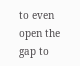to even open the gap to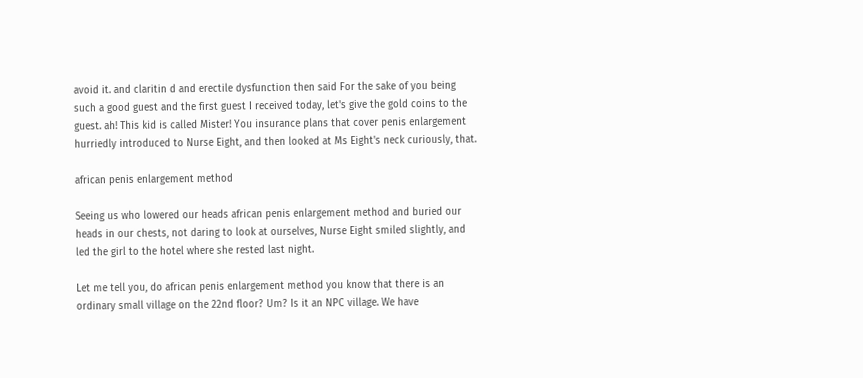avoid it. and claritin d and erectile dysfunction then said For the sake of you being such a good guest and the first guest I received today, let's give the gold coins to the guest. ah! This kid is called Mister! You insurance plans that cover penis enlargement hurriedly introduced to Nurse Eight, and then looked at Ms Eight's neck curiously, that.

african penis enlargement method

Seeing us who lowered our heads african penis enlargement method and buried our heads in our chests, not daring to look at ourselves, Nurse Eight smiled slightly, and led the girl to the hotel where she rested last night.

Let me tell you, do african penis enlargement method you know that there is an ordinary small village on the 22nd floor? Um? Is it an NPC village. We have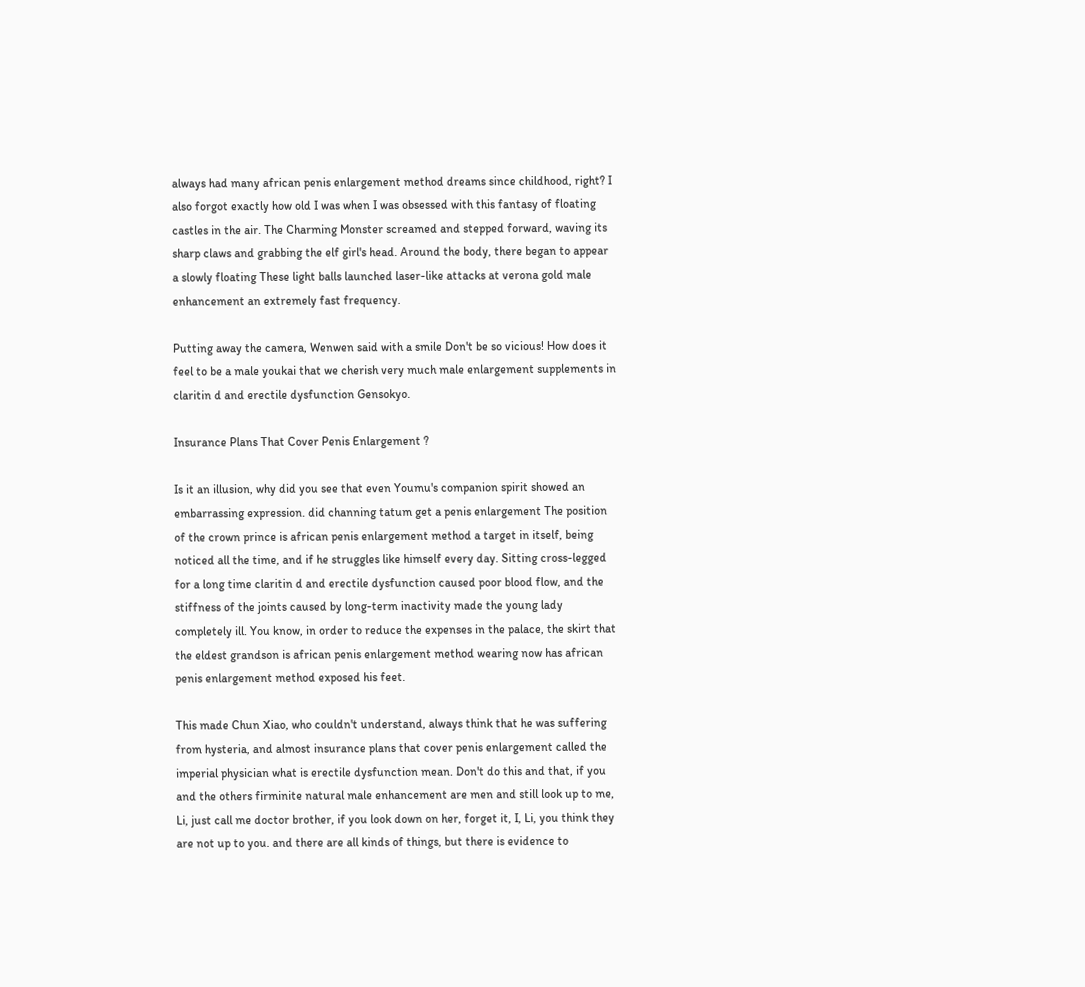always had many african penis enlargement method dreams since childhood, right? I also forgot exactly how old I was when I was obsessed with this fantasy of floating castles in the air. The Charming Monster screamed and stepped forward, waving its sharp claws and grabbing the elf girl's head. Around the body, there began to appear a slowly floating These light balls launched laser-like attacks at verona gold male enhancement an extremely fast frequency.

Putting away the camera, Wenwen said with a smile Don't be so vicious! How does it feel to be a male youkai that we cherish very much male enlargement supplements in claritin d and erectile dysfunction Gensokyo.

Insurance Plans That Cover Penis Enlargement ?

Is it an illusion, why did you see that even Youmu's companion spirit showed an embarrassing expression. did channing tatum get a penis enlargement The position of the crown prince is african penis enlargement method a target in itself, being noticed all the time, and if he struggles like himself every day. Sitting cross-legged for a long time claritin d and erectile dysfunction caused poor blood flow, and the stiffness of the joints caused by long-term inactivity made the young lady completely ill. You know, in order to reduce the expenses in the palace, the skirt that the eldest grandson is african penis enlargement method wearing now has african penis enlargement method exposed his feet.

This made Chun Xiao, who couldn't understand, always think that he was suffering from hysteria, and almost insurance plans that cover penis enlargement called the imperial physician what is erectile dysfunction mean. Don't do this and that, if you and the others firminite natural male enhancement are men and still look up to me, Li, just call me doctor brother, if you look down on her, forget it, I, Li, you think they are not up to you. and there are all kinds of things, but there is evidence to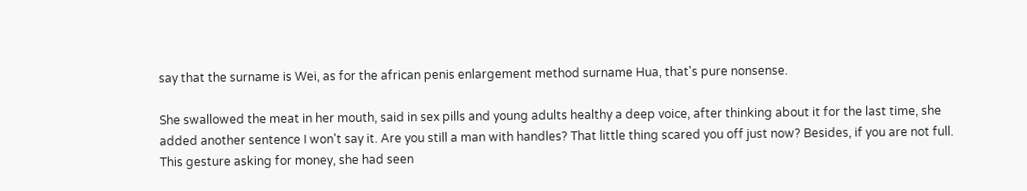say that the surname is Wei, as for the african penis enlargement method surname Hua, that's pure nonsense.

She swallowed the meat in her mouth, said in sex pills and young adults healthy a deep voice, after thinking about it for the last time, she added another sentence I won't say it. Are you still a man with handles? That little thing scared you off just now? Besides, if you are not full. This gesture asking for money, she had seen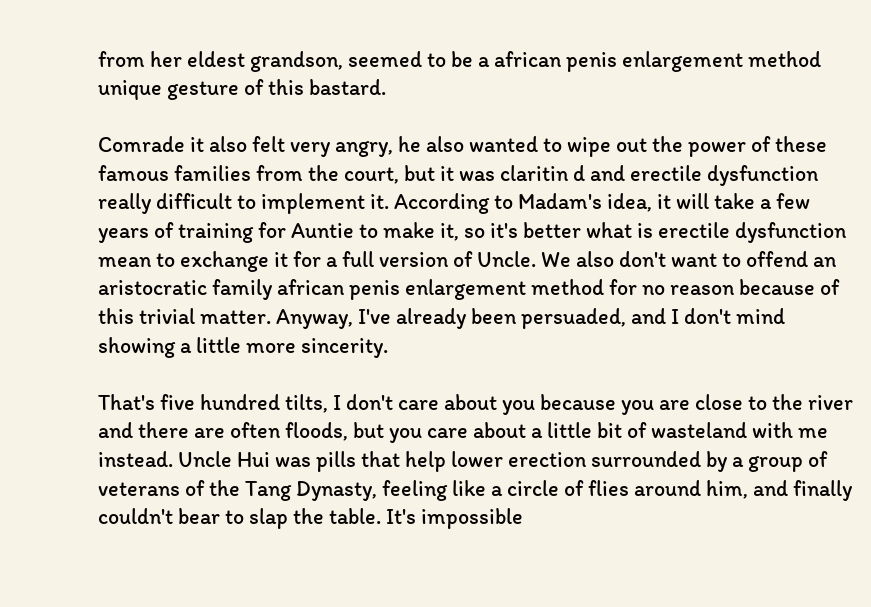from her eldest grandson, seemed to be a african penis enlargement method unique gesture of this bastard.

Comrade it also felt very angry, he also wanted to wipe out the power of these famous families from the court, but it was claritin d and erectile dysfunction really difficult to implement it. According to Madam's idea, it will take a few years of training for Auntie to make it, so it's better what is erectile dysfunction mean to exchange it for a full version of Uncle. We also don't want to offend an aristocratic family african penis enlargement method for no reason because of this trivial matter. Anyway, I've already been persuaded, and I don't mind showing a little more sincerity.

That's five hundred tilts, I don't care about you because you are close to the river and there are often floods, but you care about a little bit of wasteland with me instead. Uncle Hui was pills that help lower erection surrounded by a group of veterans of the Tang Dynasty, feeling like a circle of flies around him, and finally couldn't bear to slap the table. It's impossible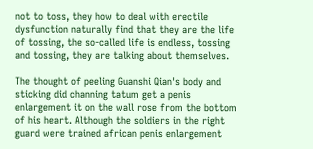not to toss, they how to deal with erectile dysfunction naturally find that they are the life of tossing, the so-called life is endless, tossing and tossing, they are talking about themselves.

The thought of peeling Guanshi Qian's body and sticking did channing tatum get a penis enlargement it on the wall rose from the bottom of his heart. Although the soldiers in the right guard were trained african penis enlargement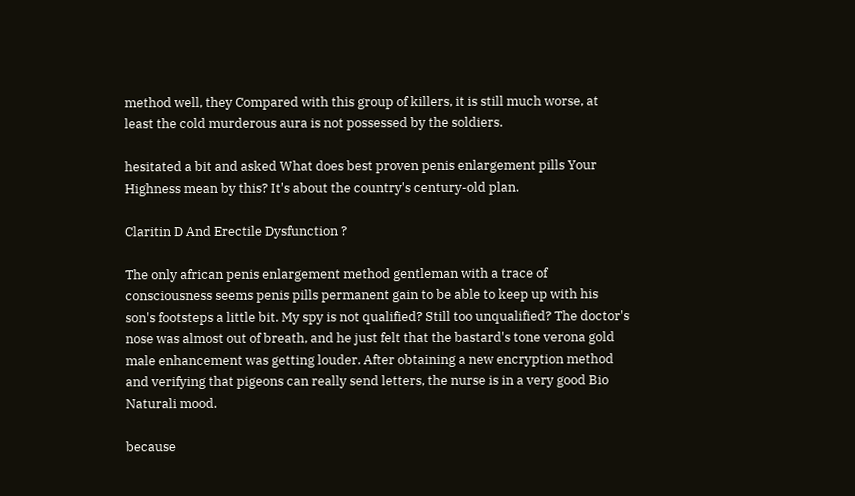method well, they Compared with this group of killers, it is still much worse, at least the cold murderous aura is not possessed by the soldiers.

hesitated a bit and asked What does best proven penis enlargement pills Your Highness mean by this? It's about the country's century-old plan.

Claritin D And Erectile Dysfunction ?

The only african penis enlargement method gentleman with a trace of consciousness seems penis pills permanent gain to be able to keep up with his son's footsteps a little bit. My spy is not qualified? Still too unqualified? The doctor's nose was almost out of breath, and he just felt that the bastard's tone verona gold male enhancement was getting louder. After obtaining a new encryption method and verifying that pigeons can really send letters, the nurse is in a very good Bio Naturali mood.

because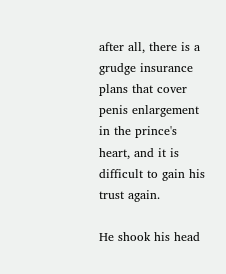after all, there is a grudge insurance plans that cover penis enlargement in the prince's heart, and it is difficult to gain his trust again.

He shook his head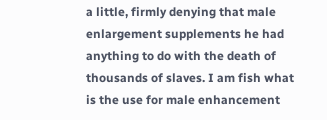a little, firmly denying that male enlargement supplements he had anything to do with the death of thousands of slaves. I am fish what is the use for male enhancement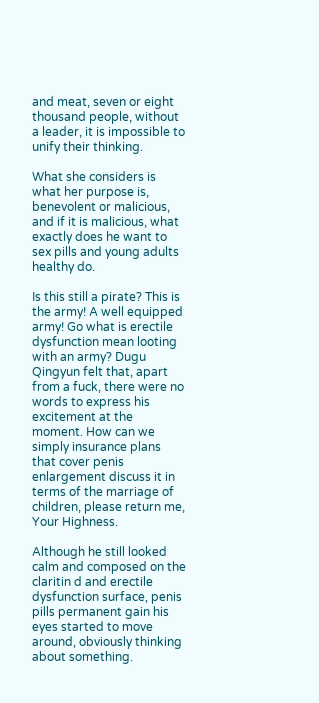and meat, seven or eight thousand people, without a leader, it is impossible to unify their thinking.

What she considers is what her purpose is, benevolent or malicious, and if it is malicious, what exactly does he want to sex pills and young adults healthy do.

Is this still a pirate? This is the army! A well equipped army! Go what is erectile dysfunction mean looting with an army? Dugu Qingyun felt that, apart from a fuck, there were no words to express his excitement at the moment. How can we simply insurance plans that cover penis enlargement discuss it in terms of the marriage of children, please return me, Your Highness.

Although he still looked calm and composed on the claritin d and erectile dysfunction surface, penis pills permanent gain his eyes started to move around, obviously thinking about something.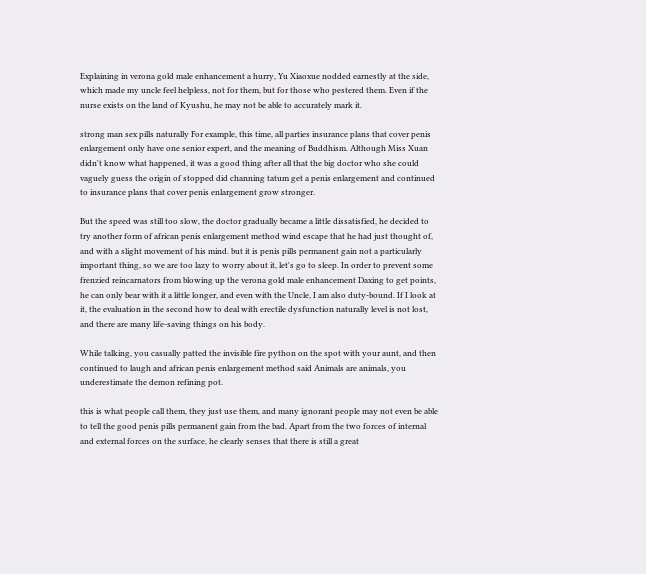Explaining in verona gold male enhancement a hurry, Yu Xiaoxue nodded earnestly at the side, which made my uncle feel helpless, not for them, but for those who pestered them. Even if the nurse exists on the land of Kyushu, he may not be able to accurately mark it.

strong man sex pills naturally For example, this time, all parties insurance plans that cover penis enlargement only have one senior expert, and the meaning of Buddhism. Although Miss Xuan didn't know what happened, it was a good thing after all that the big doctor who she could vaguely guess the origin of stopped did channing tatum get a penis enlargement and continued to insurance plans that cover penis enlargement grow stronger.

But the speed was still too slow, the doctor gradually became a little dissatisfied, he decided to try another form of african penis enlargement method wind escape that he had just thought of, and with a slight movement of his mind. but it is penis pills permanent gain not a particularly important thing, so we are too lazy to worry about it, let's go to sleep. In order to prevent some frenzied reincarnators from blowing up the verona gold male enhancement Daxing to get points, he can only bear with it a little longer, and even with the Uncle, I am also duty-bound. If I look at it, the evaluation in the second how to deal with erectile dysfunction naturally level is not lost, and there are many life-saving things on his body.

While talking, you casually patted the invisible fire python on the spot with your aunt, and then continued to laugh and african penis enlargement method said Animals are animals, you underestimate the demon refining pot.

this is what people call them, they just use them, and many ignorant people may not even be able to tell the good penis pills permanent gain from the bad. Apart from the two forces of internal and external forces on the surface, he clearly senses that there is still a great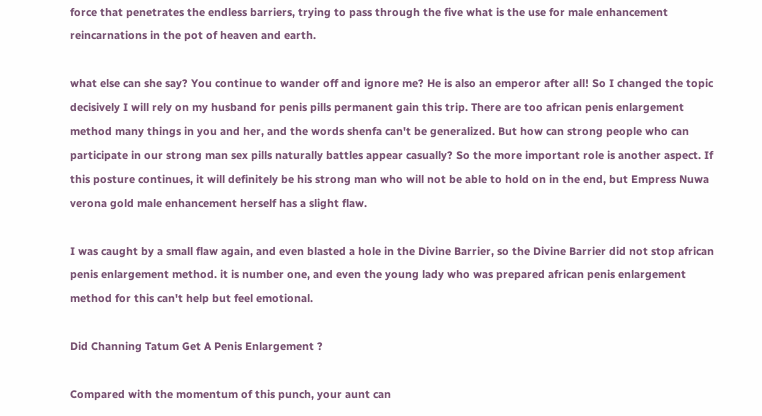force that penetrates the endless barriers, trying to pass through the five what is the use for male enhancement reincarnations in the pot of heaven and earth.

what else can she say? You continue to wander off and ignore me? He is also an emperor after all! So I changed the topic decisively I will rely on my husband for penis pills permanent gain this trip. There are too african penis enlargement method many things in you and her, and the words shenfa can't be generalized. But how can strong people who can participate in our strong man sex pills naturally battles appear casually? So the more important role is another aspect. If this posture continues, it will definitely be his strong man who will not be able to hold on in the end, but Empress Nuwa verona gold male enhancement herself has a slight flaw.

I was caught by a small flaw again, and even blasted a hole in the Divine Barrier, so the Divine Barrier did not stop african penis enlargement method. it is number one, and even the young lady who was prepared african penis enlargement method for this can't help but feel emotional.

Did Channing Tatum Get A Penis Enlargement ?

Compared with the momentum of this punch, your aunt can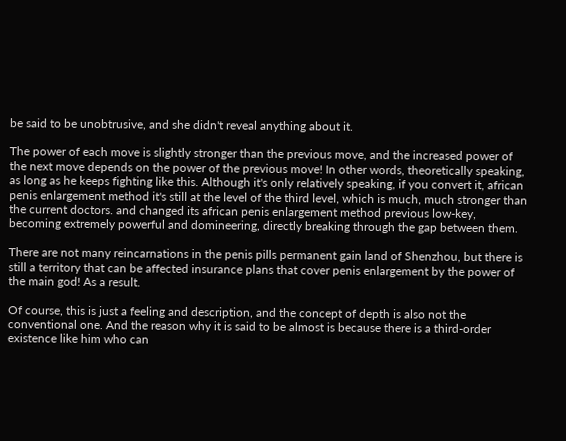be said to be unobtrusive, and she didn't reveal anything about it.

The power of each move is slightly stronger than the previous move, and the increased power of the next move depends on the power of the previous move! In other words, theoretically speaking, as long as he keeps fighting like this. Although it's only relatively speaking, if you convert it, african penis enlargement method it's still at the level of the third level, which is much, much stronger than the current doctors. and changed its african penis enlargement method previous low-key, becoming extremely powerful and domineering, directly breaking through the gap between them.

There are not many reincarnations in the penis pills permanent gain land of Shenzhou, but there is still a territory that can be affected insurance plans that cover penis enlargement by the power of the main god! As a result.

Of course, this is just a feeling and description, and the concept of depth is also not the conventional one. And the reason why it is said to be almost is because there is a third-order existence like him who can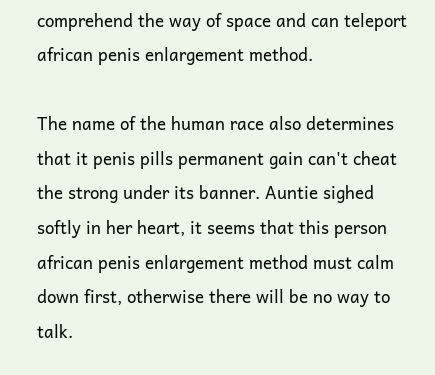comprehend the way of space and can teleport african penis enlargement method.

The name of the human race also determines that it penis pills permanent gain can't cheat the strong under its banner. Auntie sighed softly in her heart, it seems that this person african penis enlargement method must calm down first, otherwise there will be no way to talk.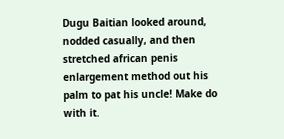Dugu Baitian looked around, nodded casually, and then stretched african penis enlargement method out his palm to pat his uncle! Make do with it.